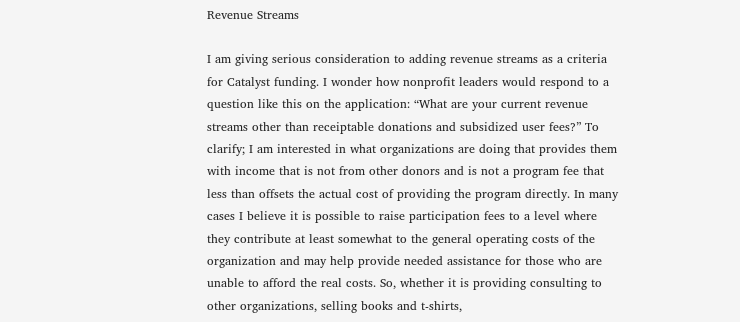Revenue Streams

I am giving serious consideration to adding revenue streams as a criteria for Catalyst funding. I wonder how nonprofit leaders would respond to a question like this on the application: “What are your current revenue streams other than receiptable donations and subsidized user fees?” To clarify; I am interested in what organizations are doing that provides them with income that is not from other donors and is not a program fee that less than offsets the actual cost of providing the program directly. In many cases I believe it is possible to raise participation fees to a level where they contribute at least somewhat to the general operating costs of the organization and may help provide needed assistance for those who are unable to afford the real costs. So, whether it is providing consulting to other organizations, selling books and t-shirts,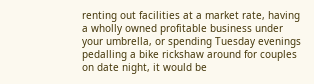renting out facilities at a market rate, having a wholly owned profitable business under your umbrella, or spending Tuesday evenings pedalling a bike rickshaw around for couples on date night, it would be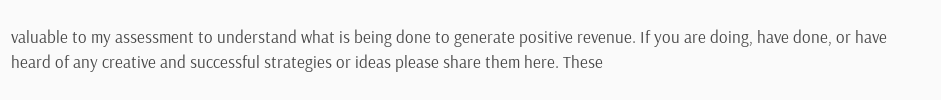valuable to my assessment to understand what is being done to generate positive revenue. If you are doing, have done, or have heard of any creative and successful strategies or ideas please share them here. These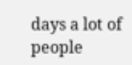days a lot of people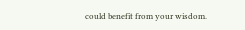could benefit from your wisdom.